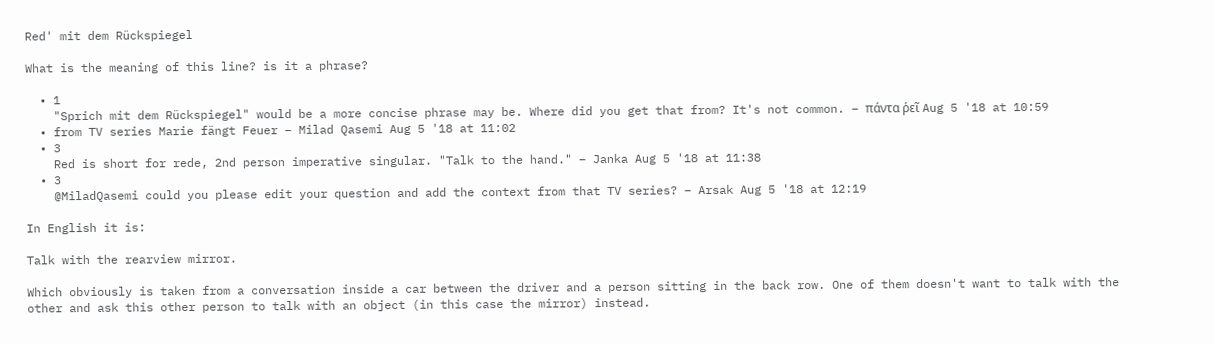Red' mit dem Rückspiegel

What is the meaning of this line? is it a phrase?

  • 1
    "Sprich mit dem Rückspiegel" would be a more concise phrase may be. Where did you get that from? It's not common. – πάντα ῥεῖ Aug 5 '18 at 10:59
  • from TV series Marie fängt Feuer – Milad Qasemi Aug 5 '18 at 11:02
  • 3
    Red is short for rede, 2nd person imperative singular. "Talk to the hand." – Janka Aug 5 '18 at 11:38
  • 3
    @MiladQasemi could you please edit your question and add the context from that TV series? – Arsak Aug 5 '18 at 12:19

In English it is:

Talk with the rearview mirror.

Which obviously is taken from a conversation inside a car between the driver and a person sitting in the back row. One of them doesn't want to talk with the other and ask this other person to talk with an object (in this case the mirror) instead.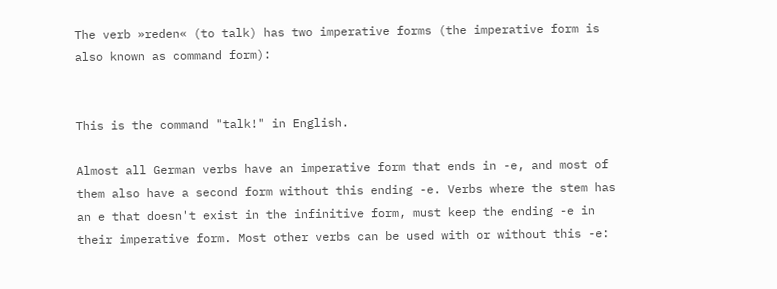The verb »reden« (to talk) has two imperative forms (the imperative form is also known as command form):


This is the command "talk!" in English.

Almost all German verbs have an imperative form that ends in -e, and most of them also have a second form without this ending -e. Verbs where the stem has an e that doesn't exist in the infinitive form, must keep the ending -e in their imperative form. Most other verbs can be used with or without this -e: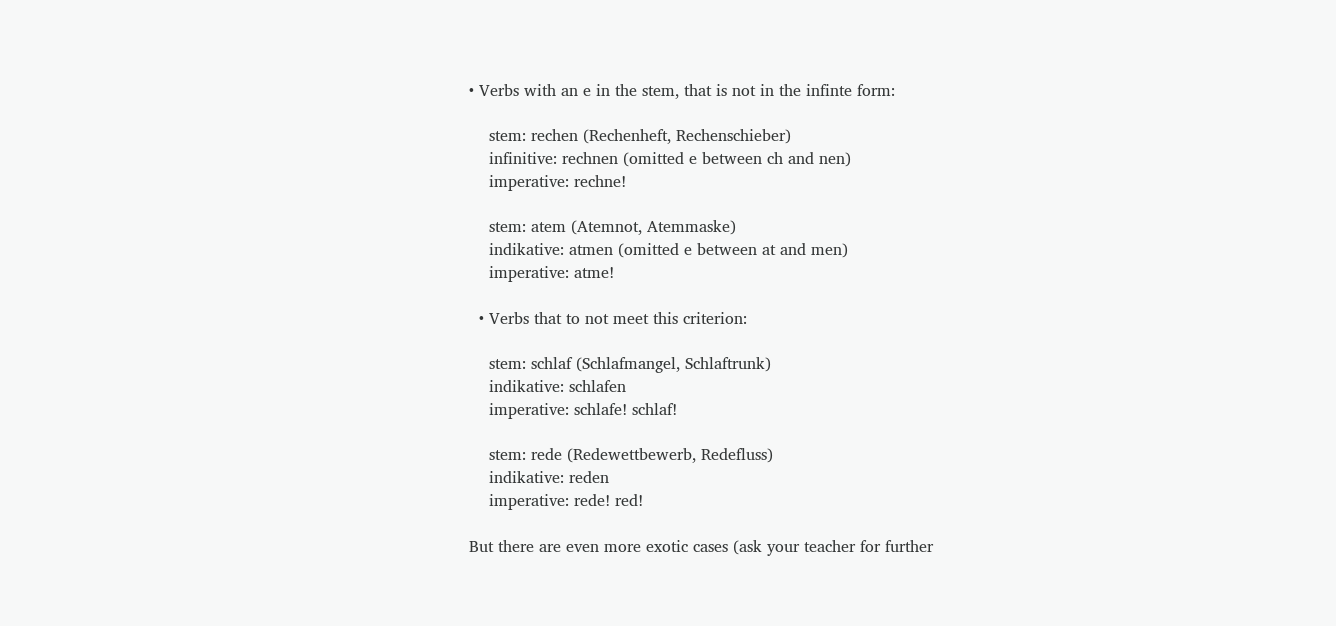• Verbs with an e in the stem, that is not in the infinte form:

    stem: rechen (Rechenheft, Rechenschieber)
    infinitive: rechnen (omitted e between ch and nen)
    imperative: rechne!

    stem: atem (Atemnot, Atemmaske)
    indikative: atmen (omitted e between at and men)
    imperative: atme!

  • Verbs that to not meet this criterion:

    stem: schlaf (Schlafmangel, Schlaftrunk)
    indikative: schlafen
    imperative: schlafe! schlaf!

    stem: rede (Redewettbewerb, Redefluss)
    indikative: reden
    imperative: rede! red!

But there are even more exotic cases (ask your teacher for further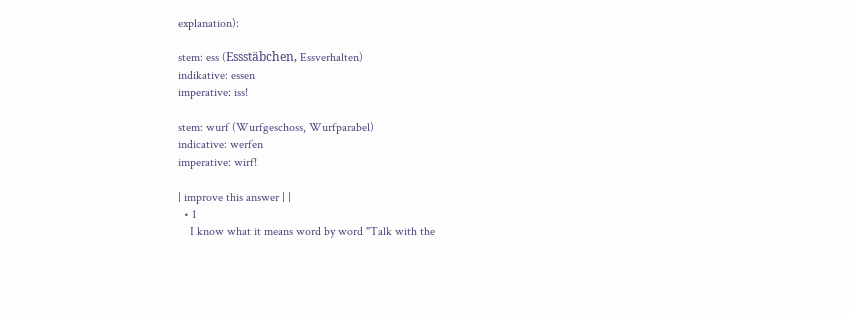explanation):

stem: ess (Essstäbchen, Essverhalten)
indikative: essen
imperative: iss!

stem: wurf (Wurfgeschoss, Wurfparabel)
indicative: werfen
imperative: wirf!

| improve this answer | |
  • 1
    I know what it means word by word "Talk with the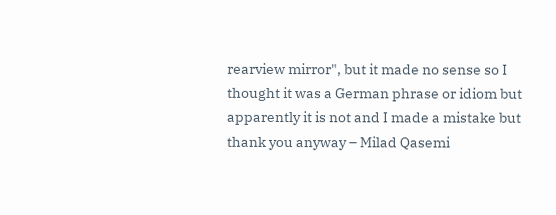rearview mirror", but it made no sense so I thought it was a German phrase or idiom but apparently it is not and I made a mistake but thank you anyway – Milad Qasemi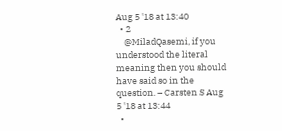Aug 5 '18 at 13:40
  • 2
    @MiladQasemi, if you understood the literal meaning then you should have said so in the question. – Carsten S Aug 5 '18 at 13:44
  •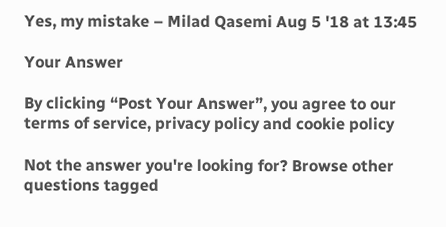Yes, my mistake – Milad Qasemi Aug 5 '18 at 13:45

Your Answer

By clicking “Post Your Answer”, you agree to our terms of service, privacy policy and cookie policy

Not the answer you're looking for? Browse other questions tagged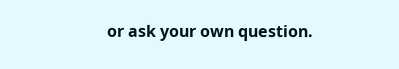or ask your own question.